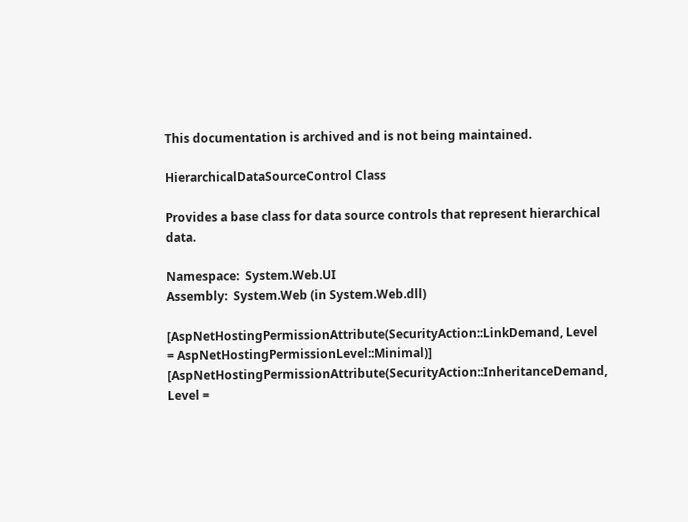This documentation is archived and is not being maintained.

HierarchicalDataSourceControl Class

Provides a base class for data source controls that represent hierarchical data.

Namespace:  System.Web.UI
Assembly:  System.Web (in System.Web.dll)

[AspNetHostingPermissionAttribute(SecurityAction::LinkDemand, Level = AspNetHostingPermissionLevel::Minimal)]
[AspNetHostingPermissionAttribute(SecurityAction::InheritanceDemand, Level =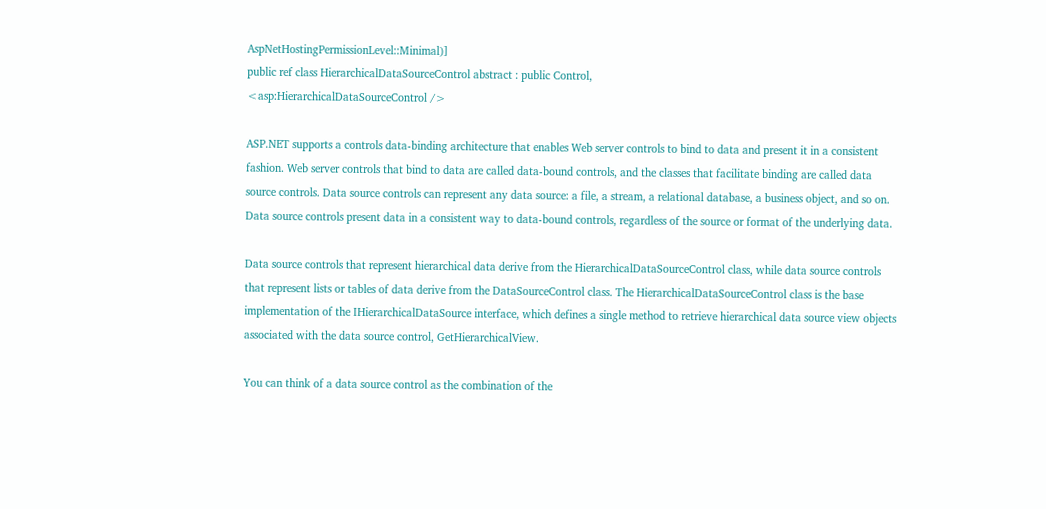AspNetHostingPermissionLevel::Minimal)]
public ref class HierarchicalDataSourceControl abstract : public Control,
<asp:HierarchicalDataSourceControl />

ASP.NET supports a controls data-binding architecture that enables Web server controls to bind to data and present it in a consistent fashion. Web server controls that bind to data are called data-bound controls, and the classes that facilitate binding are called data source controls. Data source controls can represent any data source: a file, a stream, a relational database, a business object, and so on. Data source controls present data in a consistent way to data-bound controls, regardless of the source or format of the underlying data.

Data source controls that represent hierarchical data derive from the HierarchicalDataSourceControl class, while data source controls that represent lists or tables of data derive from the DataSourceControl class. The HierarchicalDataSourceControl class is the base implementation of the IHierarchicalDataSource interface, which defines a single method to retrieve hierarchical data source view objects associated with the data source control, GetHierarchicalView.

You can think of a data source control as the combination of the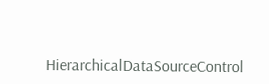HierarchicalDataSourceControl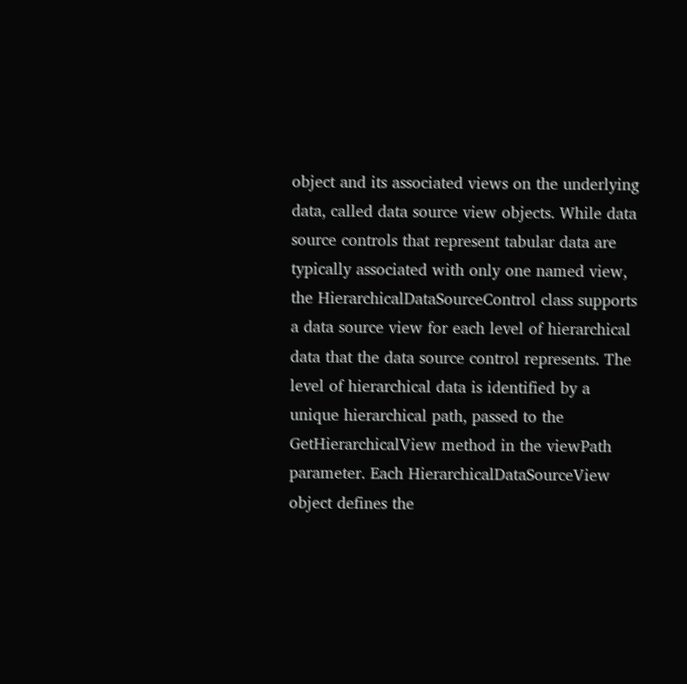object and its associated views on the underlying data, called data source view objects. While data source controls that represent tabular data are typically associated with only one named view, the HierarchicalDataSourceControl class supports a data source view for each level of hierarchical data that the data source control represents. The level of hierarchical data is identified by a unique hierarchical path, passed to the GetHierarchicalView method in the viewPath parameter. Each HierarchicalDataSourceView object defines the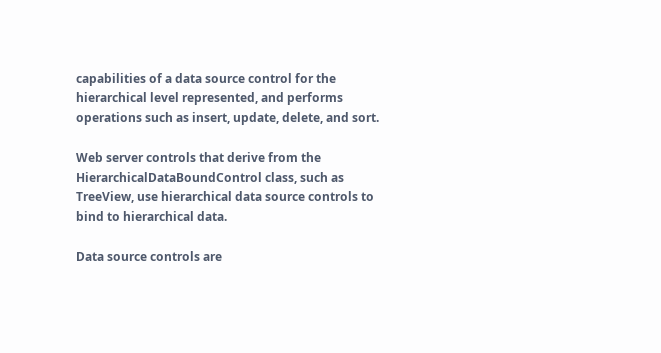capabilities of a data source control for the hierarchical level represented, and performs operations such as insert, update, delete, and sort.

Web server controls that derive from the HierarchicalDataBoundControl class, such as TreeView, use hierarchical data source controls to bind to hierarchical data.

Data source controls are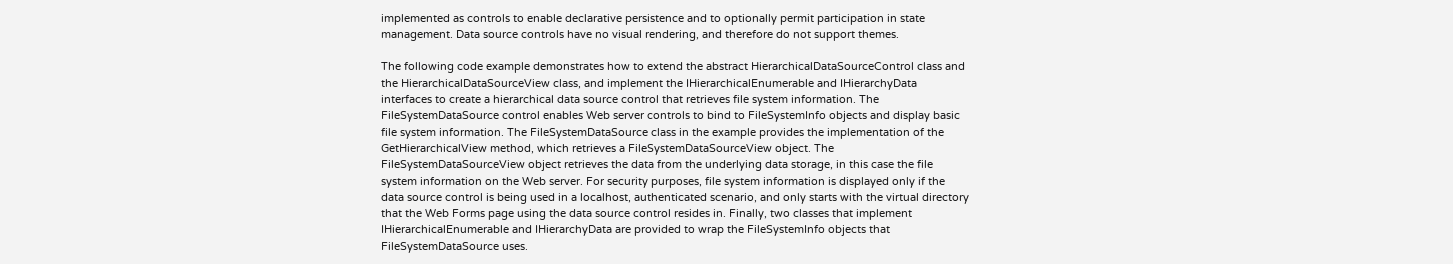implemented as controls to enable declarative persistence and to optionally permit participation in state management. Data source controls have no visual rendering, and therefore do not support themes.

The following code example demonstrates how to extend the abstract HierarchicalDataSourceControl class and the HierarchicalDataSourceView class, and implement the IHierarchicalEnumerable and IHierarchyData interfaces to create a hierarchical data source control that retrieves file system information. The FileSystemDataSource control enables Web server controls to bind to FileSystemInfo objects and display basic file system information. The FileSystemDataSource class in the example provides the implementation of the GetHierarchicalView method, which retrieves a FileSystemDataSourceView object. The FileSystemDataSourceView object retrieves the data from the underlying data storage, in this case the file system information on the Web server. For security purposes, file system information is displayed only if the data source control is being used in a localhost, authenticated scenario, and only starts with the virtual directory that the Web Forms page using the data source control resides in. Finally, two classes that implement IHierarchicalEnumerable and IHierarchyData are provided to wrap the FileSystemInfo objects that FileSystemDataSource uses.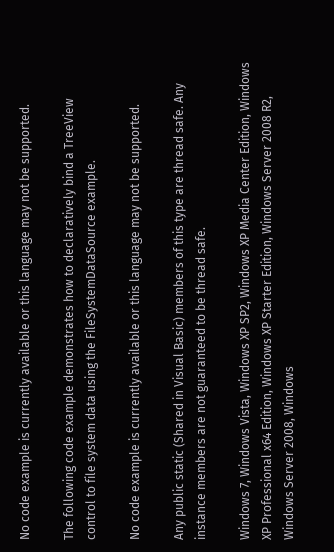No code example is currently available or this language may not be supported.

The following code example demonstrates how to declaratively bind a TreeView control to file system data using the FileSystemDataSource example.

No code example is currently available or this language may not be supported.

Any public static (Shared in Visual Basic) members of this type are thread safe. Any instance members are not guaranteed to be thread safe.

Windows 7, Windows Vista, Windows XP SP2, Windows XP Media Center Edition, Windows XP Professional x64 Edition, Windows XP Starter Edition, Windows Server 2008 R2, Windows Server 2008, Windows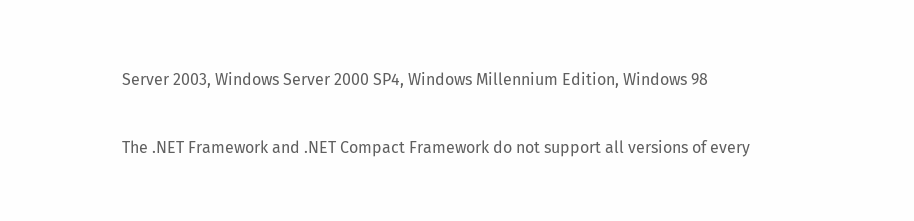Server 2003, Windows Server 2000 SP4, Windows Millennium Edition, Windows 98

The .NET Framework and .NET Compact Framework do not support all versions of every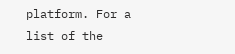platform. For a list of the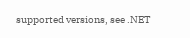supported versions, see .NET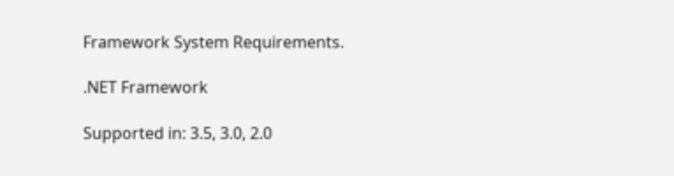Framework System Requirements.

.NET Framework

Supported in: 3.5, 3.0, 2.0